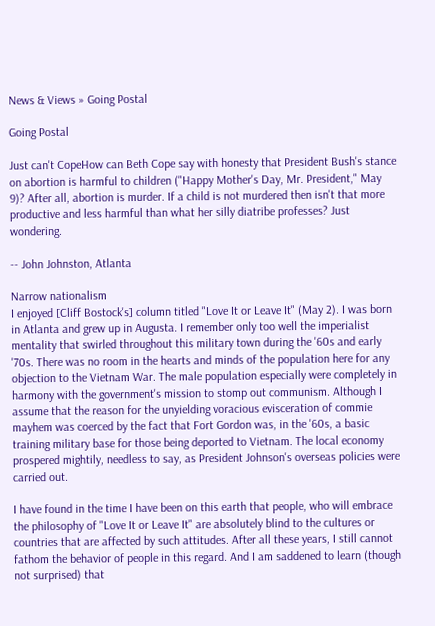News & Views » Going Postal

Going Postal

Just can't CopeHow can Beth Cope say with honesty that President Bush's stance on abortion is harmful to children ("Happy Mother's Day, Mr. President," May 9)? After all, abortion is murder. If a child is not murdered then isn't that more productive and less harmful than what her silly diatribe professes? Just wondering.

-- John Johnston, Atlanta

Narrow nationalism
I enjoyed [Cliff Bostock's] column titled "Love It or Leave It" (May 2). I was born in Atlanta and grew up in Augusta. I remember only too well the imperialist mentality that swirled throughout this military town during the '60s and early '70s. There was no room in the hearts and minds of the population here for any objection to the Vietnam War. The male population especially were completely in harmony with the government's mission to stomp out communism. Although I assume that the reason for the unyielding voracious evisceration of commie mayhem was coerced by the fact that Fort Gordon was, in the '60s, a basic training military base for those being deported to Vietnam. The local economy prospered mightily, needless to say, as President Johnson's overseas policies were carried out.

I have found in the time I have been on this earth that people, who will embrace the philosophy of "Love It or Leave It" are absolutely blind to the cultures or countries that are affected by such attitudes. After all these years, I still cannot fathom the behavior of people in this regard. And I am saddened to learn (though not surprised) that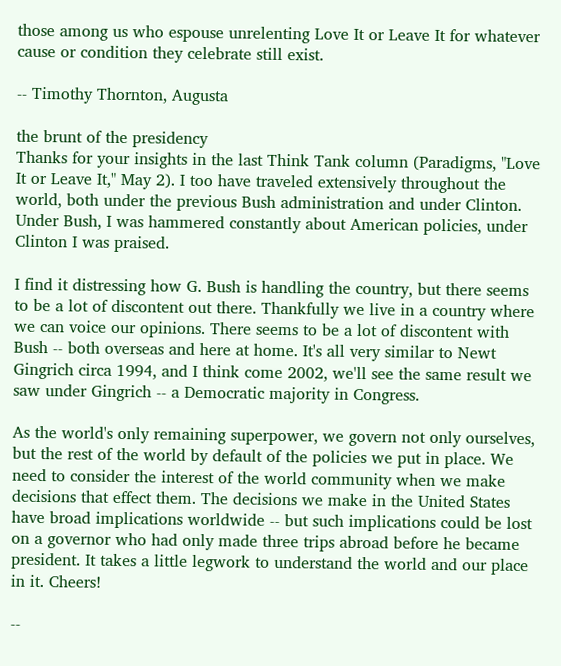those among us who espouse unrelenting Love It or Leave It for whatever cause or condition they celebrate still exist.

-- Timothy Thornton, Augusta

the brunt of the presidency
Thanks for your insights in the last Think Tank column (Paradigms, "Love It or Leave It," May 2). I too have traveled extensively throughout the world, both under the previous Bush administration and under Clinton. Under Bush, I was hammered constantly about American policies, under Clinton I was praised.

I find it distressing how G. Bush is handling the country, but there seems to be a lot of discontent out there. Thankfully we live in a country where we can voice our opinions. There seems to be a lot of discontent with Bush -- both overseas and here at home. It's all very similar to Newt Gingrich circa 1994, and I think come 2002, we'll see the same result we saw under Gingrich -- a Democratic majority in Congress.

As the world's only remaining superpower, we govern not only ourselves, but the rest of the world by default of the policies we put in place. We need to consider the interest of the world community when we make decisions that effect them. The decisions we make in the United States have broad implications worldwide -- but such implications could be lost on a governor who had only made three trips abroad before he became president. It takes a little legwork to understand the world and our place in it. Cheers!

--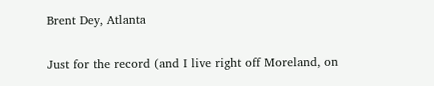Brent Dey, Atlanta

Just for the record (and I live right off Moreland, on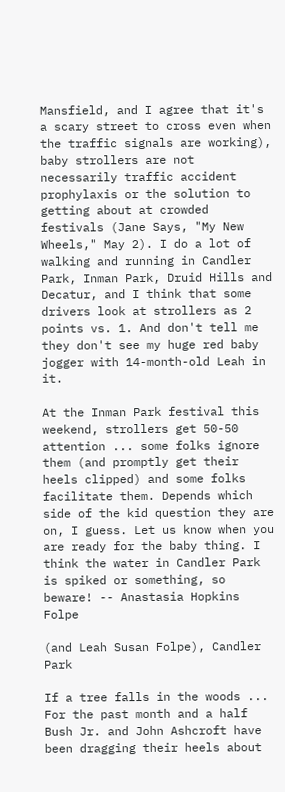Mansfield, and I agree that it's a scary street to cross even when the traffic signals are working), baby strollers are not necessarily traffic accident prophylaxis or the solution to getting about at crowded festivals (Jane Says, "My New Wheels," May 2). I do a lot of walking and running in Candler Park, Inman Park, Druid Hills and Decatur, and I think that some drivers look at strollers as 2 points vs. 1. And don't tell me they don't see my huge red baby jogger with 14-month-old Leah in it.

At the Inman Park festival this weekend, strollers get 50-50 attention ... some folks ignore them (and promptly get their heels clipped) and some folks facilitate them. Depends which side of the kid question they are on, I guess. Let us know when you are ready for the baby thing. I think the water in Candler Park is spiked or something, so beware! -- Anastasia Hopkins Folpe

(and Leah Susan Folpe), Candler Park

If a tree falls in the woods ...
For the past month and a half Bush Jr. and John Ashcroft have been dragging their heels about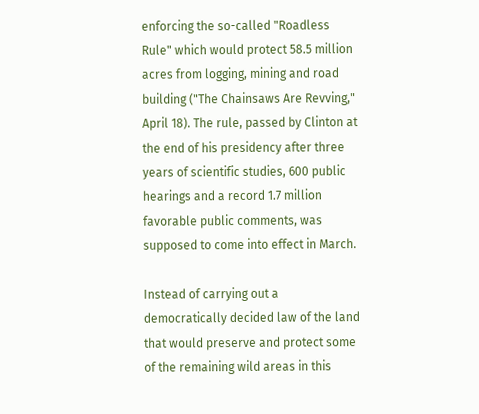enforcing the so-called "Roadless Rule" which would protect 58.5 million acres from logging, mining and road building ("The Chainsaws Are Revving," April 18). The rule, passed by Clinton at the end of his presidency after three years of scientific studies, 600 public hearings and a record 1.7 million favorable public comments, was supposed to come into effect in March.

Instead of carrying out a democratically decided law of the land that would preserve and protect some of the remaining wild areas in this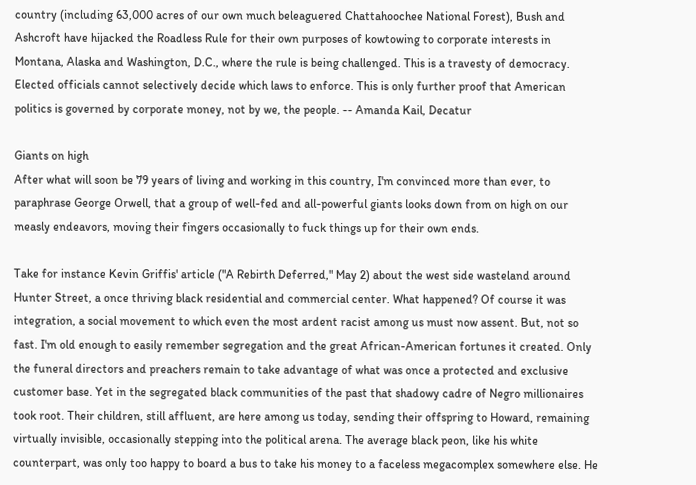country (including 63,000 acres of our own much beleaguered Chattahoochee National Forest), Bush and Ashcroft have hijacked the Roadless Rule for their own purposes of kowtowing to corporate interests in Montana, Alaska and Washington, D.C., where the rule is being challenged. This is a travesty of democracy. Elected officials cannot selectively decide which laws to enforce. This is only further proof that American politics is governed by corporate money, not by we, the people. -- Amanda Kail, Decatur

Giants on high
After what will soon be 79 years of living and working in this country, I'm convinced more than ever, to paraphrase George Orwell, that a group of well-fed and all-powerful giants looks down from on high on our measly endeavors, moving their fingers occasionally to fuck things up for their own ends.

Take for instance Kevin Griffis' article ("A Rebirth Deferred," May 2) about the west side wasteland around Hunter Street, a once thriving black residential and commercial center. What happened? Of course it was integration, a social movement to which even the most ardent racist among us must now assent. But, not so fast. I'm old enough to easily remember segregation and the great African-American fortunes it created. Only the funeral directors and preachers remain to take advantage of what was once a protected and exclusive customer base. Yet in the segregated black communities of the past that shadowy cadre of Negro millionaires took root. Their children, still affluent, are here among us today, sending their offspring to Howard, remaining virtually invisible, occasionally stepping into the political arena. The average black peon, like his white counterpart, was only too happy to board a bus to take his money to a faceless megacomplex somewhere else. He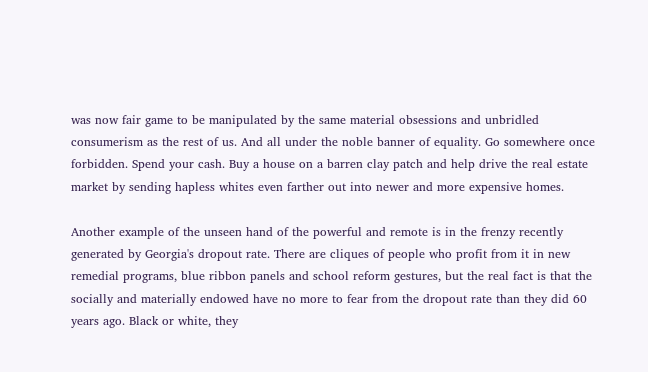was now fair game to be manipulated by the same material obsessions and unbridled consumerism as the rest of us. And all under the noble banner of equality. Go somewhere once forbidden. Spend your cash. Buy a house on a barren clay patch and help drive the real estate market by sending hapless whites even farther out into newer and more expensive homes.

Another example of the unseen hand of the powerful and remote is in the frenzy recently generated by Georgia's dropout rate. There are cliques of people who profit from it in new remedial programs, blue ribbon panels and school reform gestures, but the real fact is that the socially and materially endowed have no more to fear from the dropout rate than they did 60 years ago. Black or white, they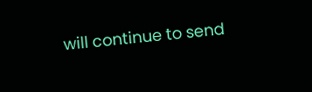will continue to send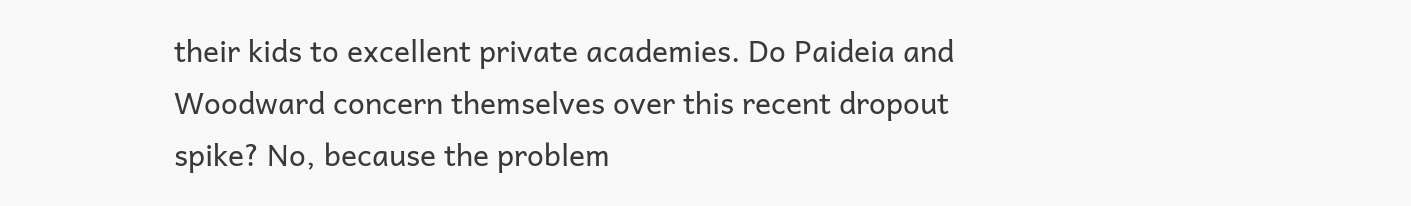their kids to excellent private academies. Do Paideia and Woodward concern themselves over this recent dropout spike? No, because the problem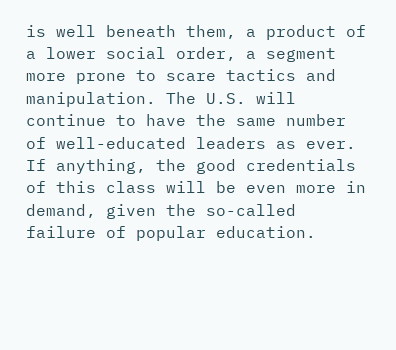is well beneath them, a product of a lower social order, a segment more prone to scare tactics and manipulation. The U.S. will continue to have the same number of well-educated leaders as ever. If anything, the good credentials of this class will be even more in demand, given the so-called failure of popular education.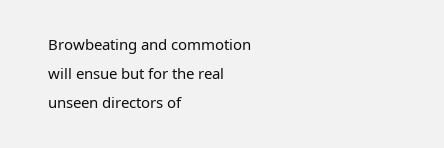Browbeating and commotion will ensue but for the real unseen directors of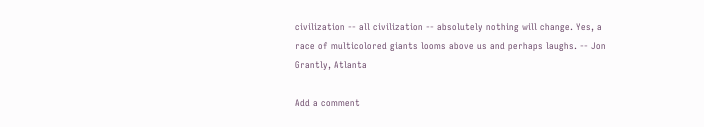civilization -- all civilization -- absolutely nothing will change. Yes, a race of multicolored giants looms above us and perhaps laughs. -- Jon Grantly, Atlanta

Add a comment